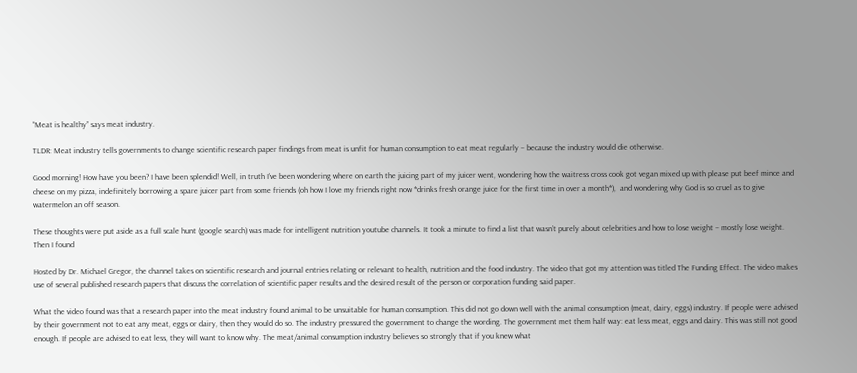“Meat is healthy” says meat industry.

TLDR: Meat industry tells governments to change scientific research paper findings from meat is unfit for human consumption to eat meat regularly – because the industry would die otherwise.

Good morning! How have you been? I have been splendid! Well, in truth I’ve been wondering where on earth the juicing part of my juicer went, wondering how the waitress cross cook got vegan mixed up with please put beef mince and cheese on my pizza, indefinitely borrowing a spare juicer part from some friends (oh how I love my friends right now *drinks fresh orange juice for the first time in over a month*),  and wondering why God is so cruel as to give watermelon an off season.

These thoughts were put aside as a full scale hunt (google search) was made for intelligent nutrition youtube channels. It took a minute to find a list that wasn’t purely about celebrities and how to lose weight – mostly lose weight. Then I found

Hosted by Dr. Michael Gregor, the channel takes on scientific research and journal entries relating or relevant to health, nutrition and the food industry. The video that got my attention was titled The Funding Effect. The video makes use of several published research papers that discuss the correlation of scientific paper results and the desired result of the person or corporation funding said paper.

What the video found was that a research paper into the meat industry found animal to be unsuitable for human consumption. This did not go down well with the animal consumption (meat, dairy, eggs) industry. If people were advised by their government not to eat any meat, eggs or dairy, then they would do so. The industry pressured the government to change the wording. The government met them half way: eat less meat, eggs and dairy. This was still not good enough. If people are advised to eat less, they will want to know why. The meat/animal consumption industry believes so strongly that if you knew what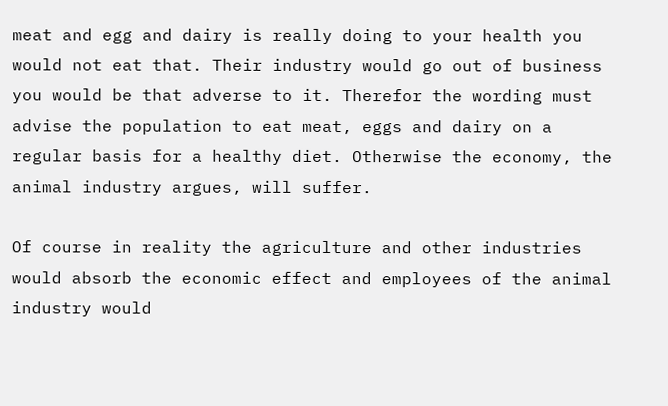meat and egg and dairy is really doing to your health you would not eat that. Their industry would go out of business you would be that adverse to it. Therefor the wording must advise the population to eat meat, eggs and dairy on a regular basis for a healthy diet. Otherwise the economy, the animal industry argues, will suffer.

Of course in reality the agriculture and other industries would absorb the economic effect and employees of the animal industry would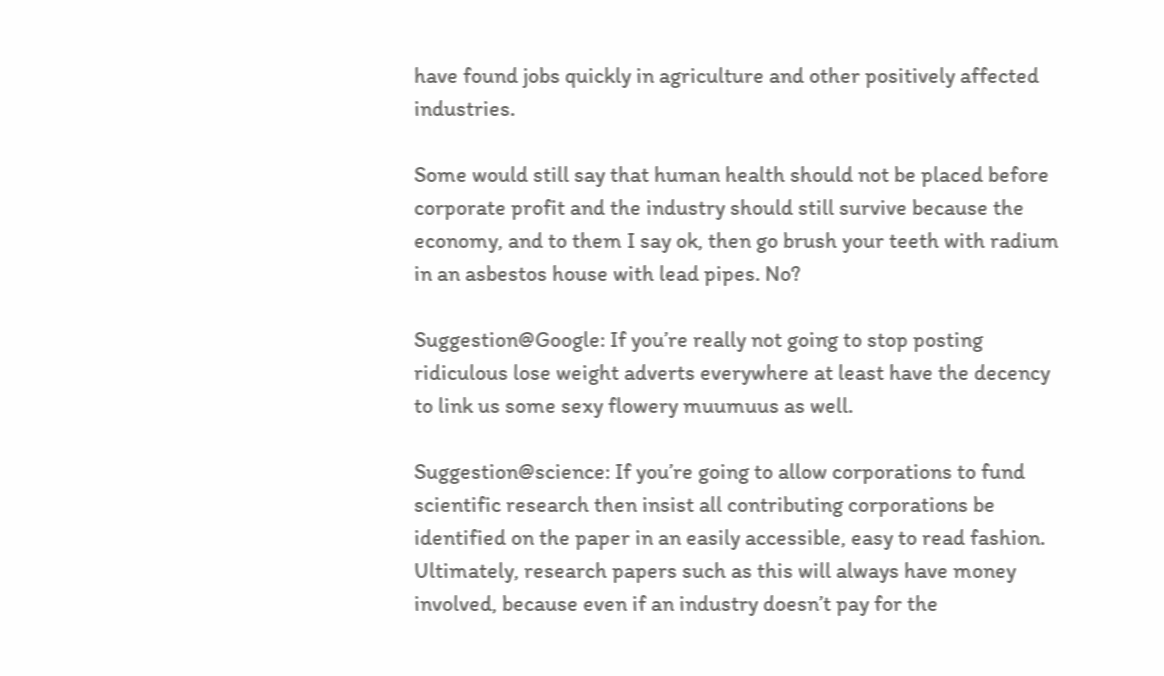have found jobs quickly in agriculture and other positively affected industries.

Some would still say that human health should not be placed before corporate profit and the industry should still survive because the economy, and to them I say ok, then go brush your teeth with radium in an asbestos house with lead pipes. No?

Suggestion@Google: If you’re really not going to stop posting ridiculous lose weight adverts everywhere at least have the decency to link us some sexy flowery muumuus as well.

Suggestion@science: If you’re going to allow corporations to fund scientific research then insist all contributing corporations be identified on the paper in an easily accessible, easy to read fashion.
Ultimately, research papers such as this will always have money involved, because even if an industry doesn’t pay for the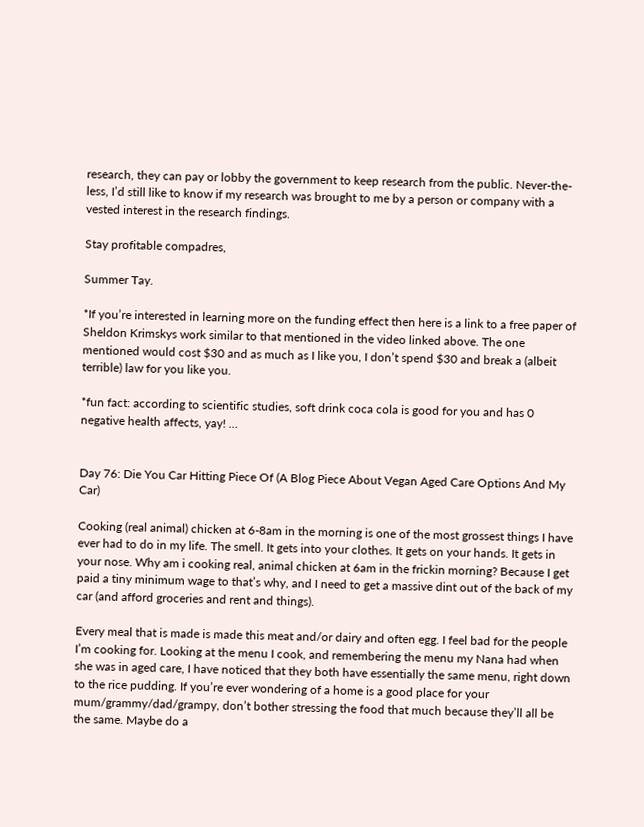research, they can pay or lobby the government to keep research from the public. Never-the-less, I’d still like to know if my research was brought to me by a person or company with a vested interest in the research findings.

Stay profitable compadres,

Summer Tay.

*If you’re interested in learning more on the funding effect then here is a link to a free paper of Sheldon Krimskys work similar to that mentioned in the video linked above. The one mentioned would cost $30 and as much as I like you, I don’t spend $30 and break a (albeit terrible) law for you like you.

*fun fact: according to scientific studies, soft drink coca cola is good for you and has 0 negative health affects, yay! …


Day 76: Die You Car Hitting Piece Of (A Blog Piece About Vegan Aged Care Options And My Car)

Cooking (real animal) chicken at 6-8am in the morning is one of the most grossest things I have ever had to do in my life. The smell. It gets into your clothes. It gets on your hands. It gets in your nose. Why am i cooking real, animal chicken at 6am in the frickin morning? Because I get paid a tiny minimum wage to that’s why, and I need to get a massive dint out of the back of my car (and afford groceries and rent and things).

Every meal that is made is made this meat and/or dairy and often egg. I feel bad for the people I’m cooking for. Looking at the menu I cook, and remembering the menu my Nana had when she was in aged care, I have noticed that they both have essentially the same menu, right down to the rice pudding. If you’re ever wondering of a home is a good place for your mum/grammy/dad/grampy, don’t bother stressing the food that much because they’ll all be the same. Maybe do a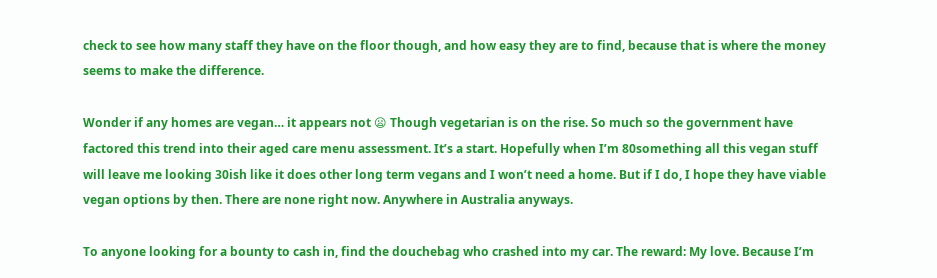check to see how many staff they have on the floor though, and how easy they are to find, because that is where the money seems to make the difference.

Wonder if any homes are vegan… it appears not 😦 Though vegetarian is on the rise. So much so the government have factored this trend into their aged care menu assessment. It’s a start. Hopefully when I’m 80something all this vegan stuff will leave me looking 30ish like it does other long term vegans and I won’t need a home. But if I do, I hope they have viable vegan options by then. There are none right now. Anywhere in Australia anyways.

To anyone looking for a bounty to cash in, find the douchebag who crashed into my car. The reward: My love. Because I’m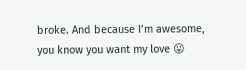broke. And because I’m awesome, you know you want my love 😛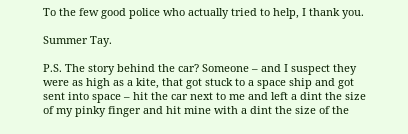To the few good police who actually tried to help, I thank you.

Summer Tay.

P.S. The story behind the car? Someone – and I suspect they were as high as a kite, that got stuck to a space ship and got sent into space – hit the car next to me and left a dint the size of my pinky finger and hit mine with a dint the size of the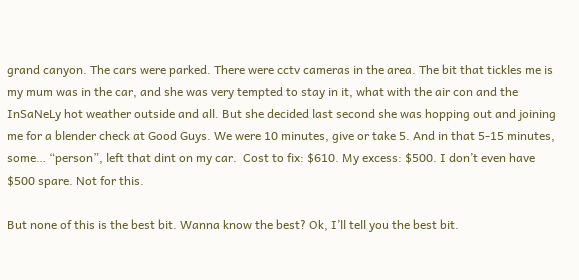grand canyon. The cars were parked. There were cctv cameras in the area. The bit that tickles me is my mum was in the car, and she was very tempted to stay in it, what with the air con and the InSaNeLy hot weather outside and all. But she decided last second she was hopping out and joining me for a blender check at Good Guys. We were 10 minutes, give or take 5. And in that 5-15 minutes, some… “person”, left that dint on my car.  Cost to fix: $610. My excess: $500. I don’t even have $500 spare. Not for this.

But none of this is the best bit. Wanna know the best? Ok, I’ll tell you the best bit.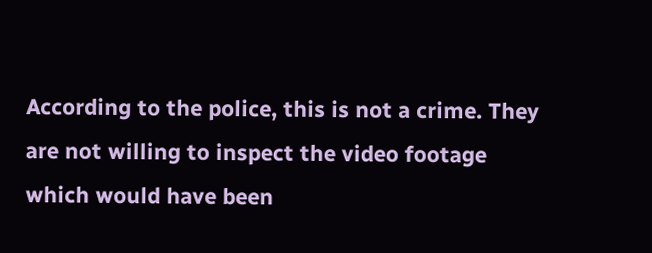According to the police, this is not a crime. They are not willing to inspect the video footage which would have been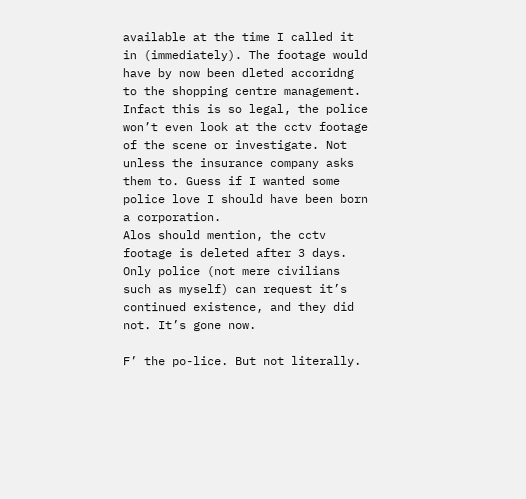available at the time I called it in (immediately). The footage would have by now been dleted accoridng to the shopping centre management.  Infact this is so legal, the police won’t even look at the cctv footage of the scene or investigate. Not unless the insurance company asks them to. Guess if I wanted some police love I should have been born a corporation.
Alos should mention, the cctv footage is deleted after 3 days. Only police (not mere civilians such as myself) can request it’s continued existence, and they did not. It’s gone now.

F’ the po-lice. But not literally.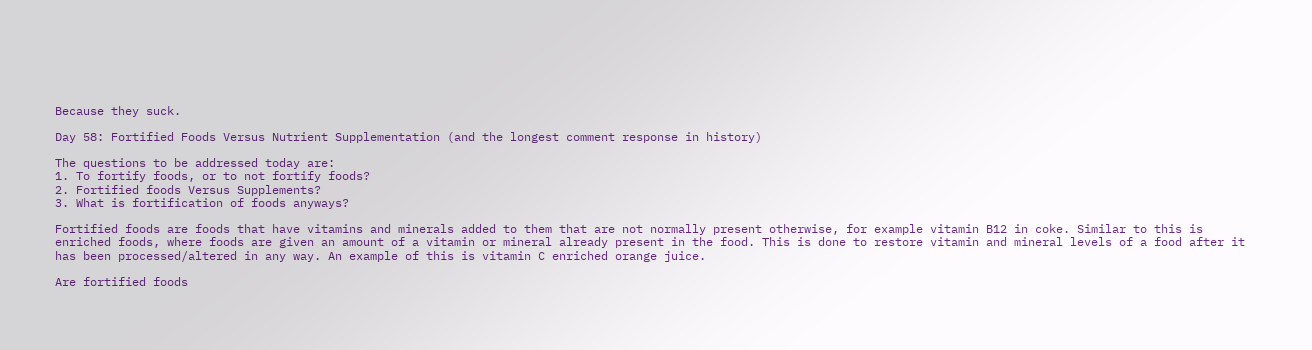Because they suck.

Day 58: Fortified Foods Versus Nutrient Supplementation (and the longest comment response in history)

The questions to be addressed today are:
1. To fortify foods, or to not fortify foods?
2. Fortified foods Versus Supplements?
3. What is fortification of foods anyways?

Fortified foods are foods that have vitamins and minerals added to them that are not normally present otherwise, for example vitamin B12 in coke. Similar to this is enriched foods, where foods are given an amount of a vitamin or mineral already present in the food. This is done to restore vitamin and mineral levels of a food after it has been processed/altered in any way. An example of this is vitamin C enriched orange juice.

Are fortified foods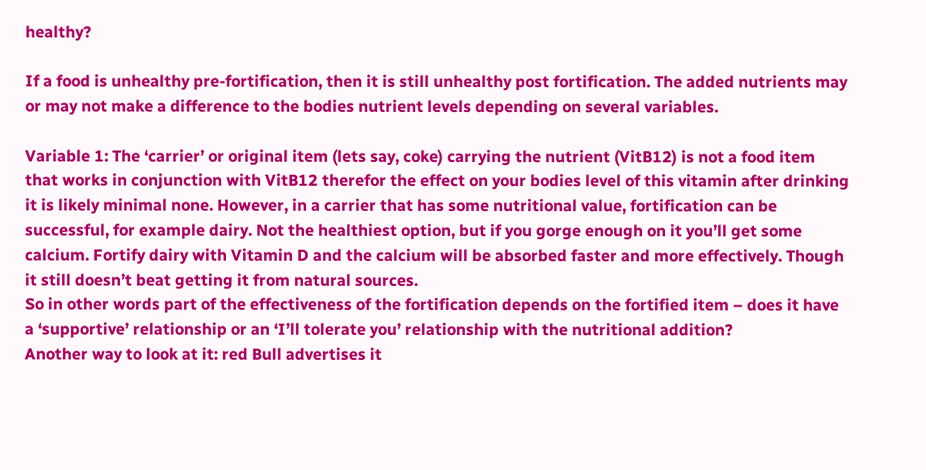healthy?

If a food is unhealthy pre-fortification, then it is still unhealthy post fortification. The added nutrients may or may not make a difference to the bodies nutrient levels depending on several variables.

Variable 1: The ‘carrier’ or original item (lets say, coke) carrying the nutrient (VitB12) is not a food item that works in conjunction with VitB12 therefor the effect on your bodies level of this vitamin after drinking it is likely minimal none. However, in a carrier that has some nutritional value, fortification can be successful, for example dairy. Not the healthiest option, but if you gorge enough on it you’ll get some calcium. Fortify dairy with Vitamin D and the calcium will be absorbed faster and more effectively. Though it still doesn’t beat getting it from natural sources.
So in other words part of the effectiveness of the fortification depends on the fortified item – does it have a ‘supportive’ relationship or an ‘I’ll tolerate you’ relationship with the nutritional addition?
Another way to look at it: red Bull advertises it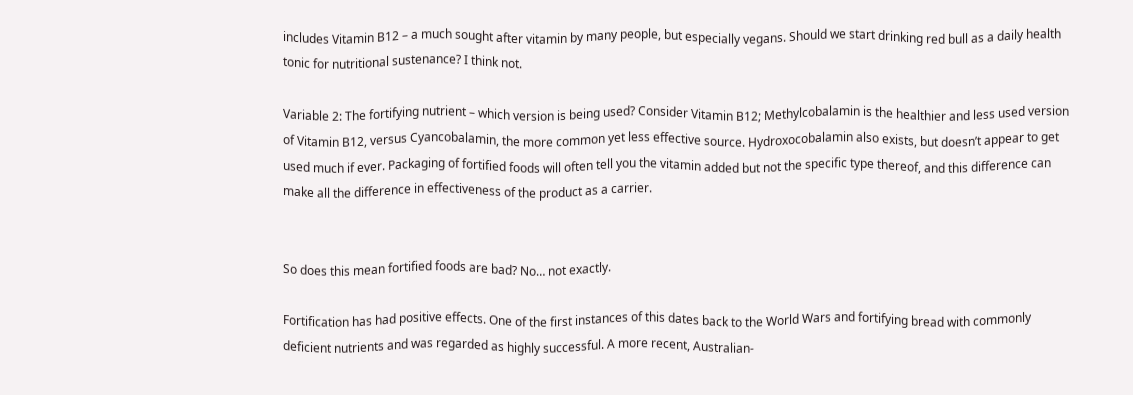includes Vitamin B12 – a much sought after vitamin by many people, but especially vegans. Should we start drinking red bull as a daily health tonic for nutritional sustenance? I think not.

Variable 2: The fortifying nutrient – which version is being used? Consider Vitamin B12; Methylcobalamin is the healthier and less used version of Vitamin B12, versus Cyancobalamin, the more common yet less effective source. Hydroxocobalamin also exists, but doesn’t appear to get used much if ever. Packaging of fortified foods will often tell you the vitamin added but not the specific type thereof, and this difference can make all the difference in effectiveness of the product as a carrier.


So does this mean fortified foods are bad? No… not exactly.

Fortification has had positive effects. One of the first instances of this dates back to the World Wars and fortifying bread with commonly deficient nutrients and was regarded as highly successful. A more recent, Australian-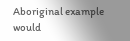Aboriginal example would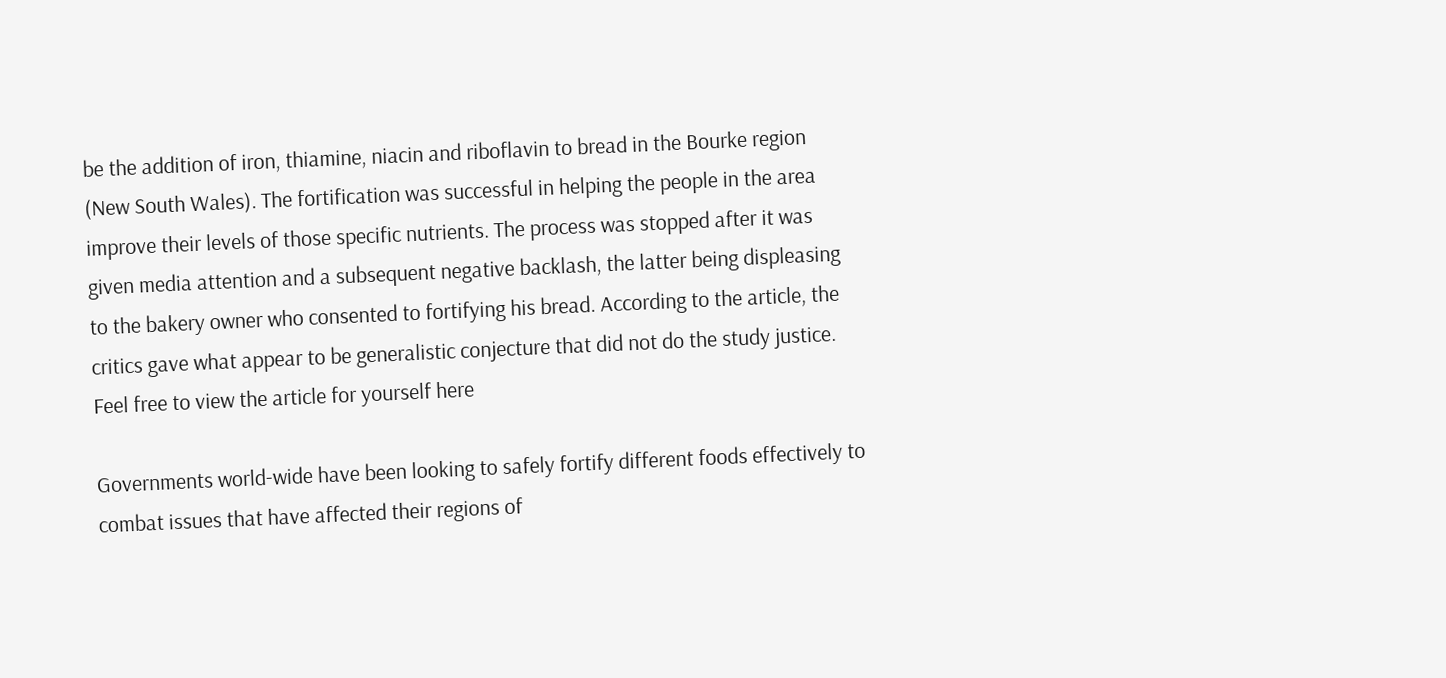be the addition of iron, thiamine, niacin and riboflavin to bread in the Bourke region (New South Wales). The fortification was successful in helping the people in the area improve their levels of those specific nutrients. The process was stopped after it was given media attention and a subsequent negative backlash, the latter being displeasing to the bakery owner who consented to fortifying his bread. According to the article, the critics gave what appear to be generalistic conjecture that did not do the study justice. Feel free to view the article for yourself here

Governments world-wide have been looking to safely fortify different foods effectively to combat issues that have affected their regions of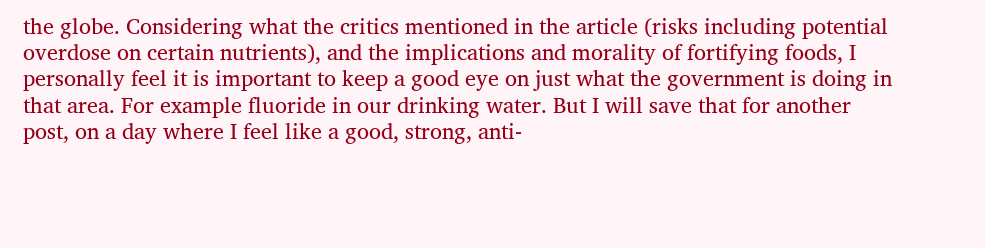the globe. Considering what the critics mentioned in the article (risks including potential overdose on certain nutrients), and the implications and morality of fortifying foods, I personally feel it is important to keep a good eye on just what the government is doing in that area. For example fluoride in our drinking water. But I will save that for another post, on a day where I feel like a good, strong, anti-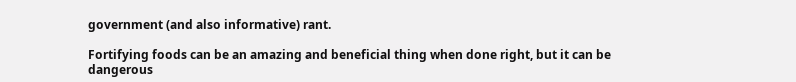government (and also informative) rant.

Fortifying foods can be an amazing and beneficial thing when done right, but it can be dangerous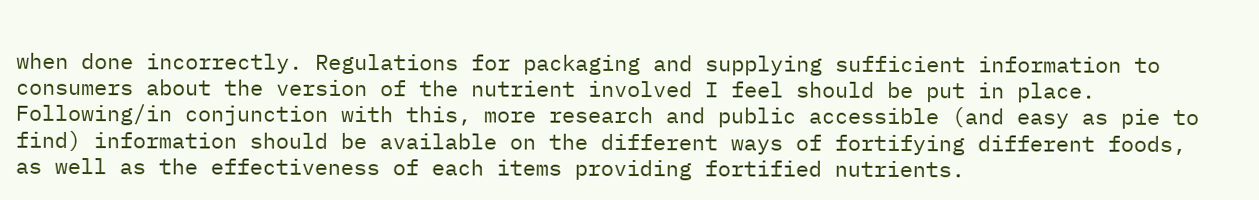when done incorrectly. Regulations for packaging and supplying sufficient information to consumers about the version of the nutrient involved I feel should be put in place. Following/in conjunction with this, more research and public accessible (and easy as pie to find) information should be available on the different ways of fortifying different foods, as well as the effectiveness of each items providing fortified nutrients.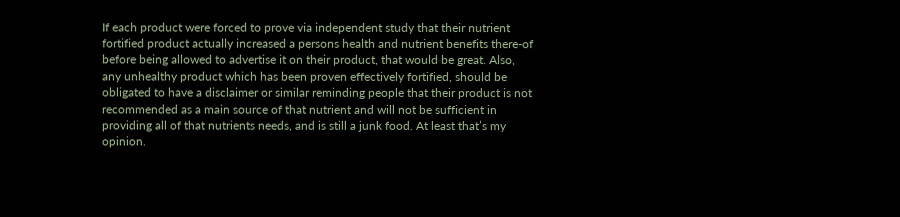If each product were forced to prove via independent study that their nutrient fortified product actually increased a persons health and nutrient benefits there-of before being allowed to advertise it on their product, that would be great. Also, any unhealthy product which has been proven effectively fortified, should be obligated to have a disclaimer or similar reminding people that their product is not recommended as a main source of that nutrient and will not be sufficient in providing all of that nutrients needs, and is still a junk food. At least that’s my opinion.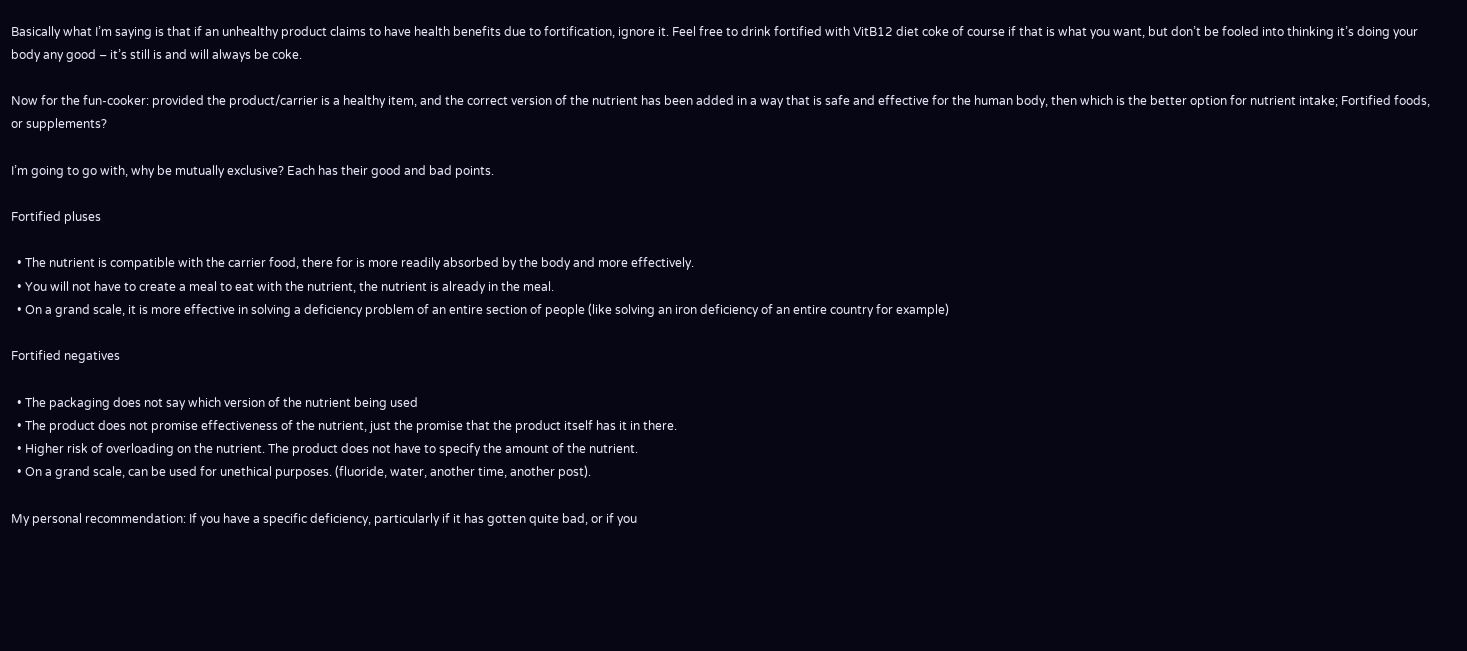Basically what I’m saying is that if an unhealthy product claims to have health benefits due to fortification, ignore it. Feel free to drink fortified with VitB12 diet coke of course if that is what you want, but don’t be fooled into thinking it’s doing your body any good – it’s still is and will always be coke.

Now for the fun-cooker: provided the product/carrier is a healthy item, and the correct version of the nutrient has been added in a way that is safe and effective for the human body, then which is the better option for nutrient intake; Fortified foods, or supplements?

I’m going to go with, why be mutually exclusive? Each has their good and bad points.

Fortified pluses

  • The nutrient is compatible with the carrier food, there for is more readily absorbed by the body and more effectively.
  • You will not have to create a meal to eat with the nutrient, the nutrient is already in the meal.
  • On a grand scale, it is more effective in solving a deficiency problem of an entire section of people (like solving an iron deficiency of an entire country for example)

Fortified negatives

  • The packaging does not say which version of the nutrient being used
  • The product does not promise effectiveness of the nutrient, just the promise that the product itself has it in there.
  • Higher risk of overloading on the nutrient. The product does not have to specify the amount of the nutrient.
  • On a grand scale, can be used for unethical purposes. (fluoride, water, another time, another post).

My personal recommendation: If you have a specific deficiency, particularly if it has gotten quite bad, or if you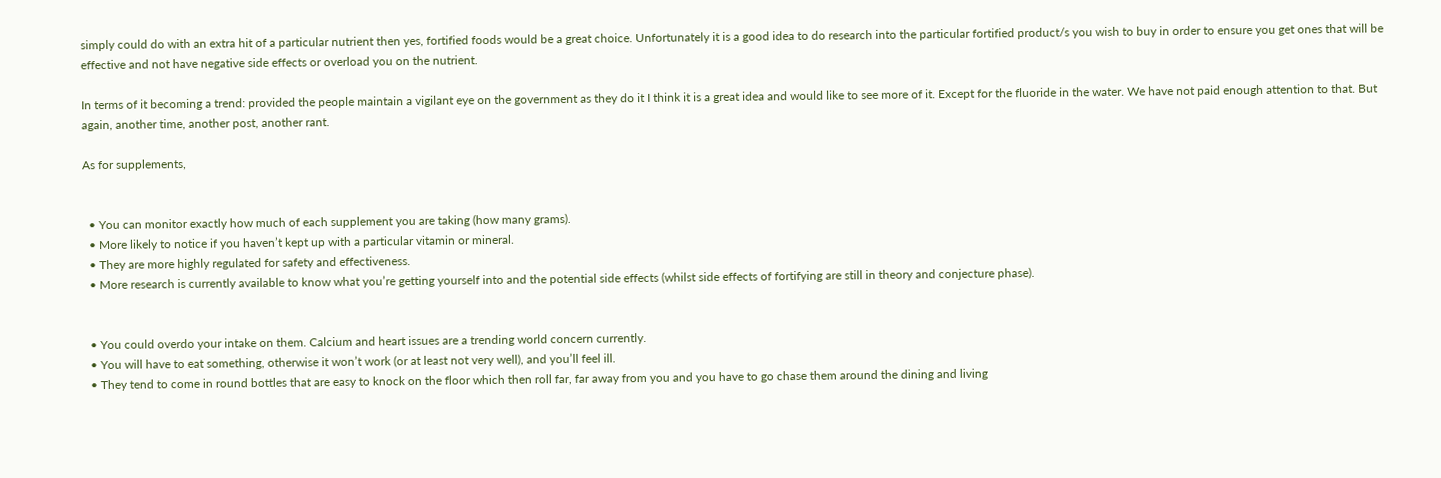simply could do with an extra hit of a particular nutrient then yes, fortified foods would be a great choice. Unfortunately it is a good idea to do research into the particular fortified product/s you wish to buy in order to ensure you get ones that will be effective and not have negative side effects or overload you on the nutrient.

In terms of it becoming a trend: provided the people maintain a vigilant eye on the government as they do it I think it is a great idea and would like to see more of it. Except for the fluoride in the water. We have not paid enough attention to that. But again, another time, another post, another rant.

As for supplements,


  • You can monitor exactly how much of each supplement you are taking (how many grams).
  • More likely to notice if you haven’t kept up with a particular vitamin or mineral.
  • They are more highly regulated for safety and effectiveness.
  • More research is currently available to know what you’re getting yourself into and the potential side effects (whilst side effects of fortifying are still in theory and conjecture phase).


  • You could overdo your intake on them. Calcium and heart issues are a trending world concern currently.
  • You will have to eat something, otherwise it won’t work (or at least not very well), and you’ll feel ill.
  • They tend to come in round bottles that are easy to knock on the floor which then roll far, far away from you and you have to go chase them around the dining and living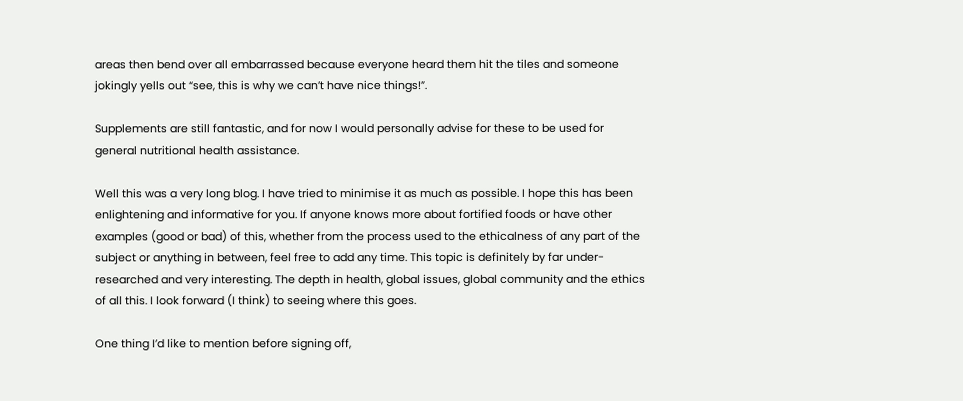areas then bend over all embarrassed because everyone heard them hit the tiles and someone jokingly yells out “see, this is why we can’t have nice things!”.

Supplements are still fantastic, and for now I would personally advise for these to be used for general nutritional health assistance.

Well this was a very long blog. I have tried to minimise it as much as possible. I hope this has been enlightening and informative for you. If anyone knows more about fortified foods or have other examples (good or bad) of this, whether from the process used to the ethicalness of any part of the subject or anything in between, feel free to add any time. This topic is definitely by far under-researched and very interesting. The depth in health, global issues, global community and the ethics of all this. I look forward (I think) to seeing where this goes.

One thing I’d like to mention before signing off,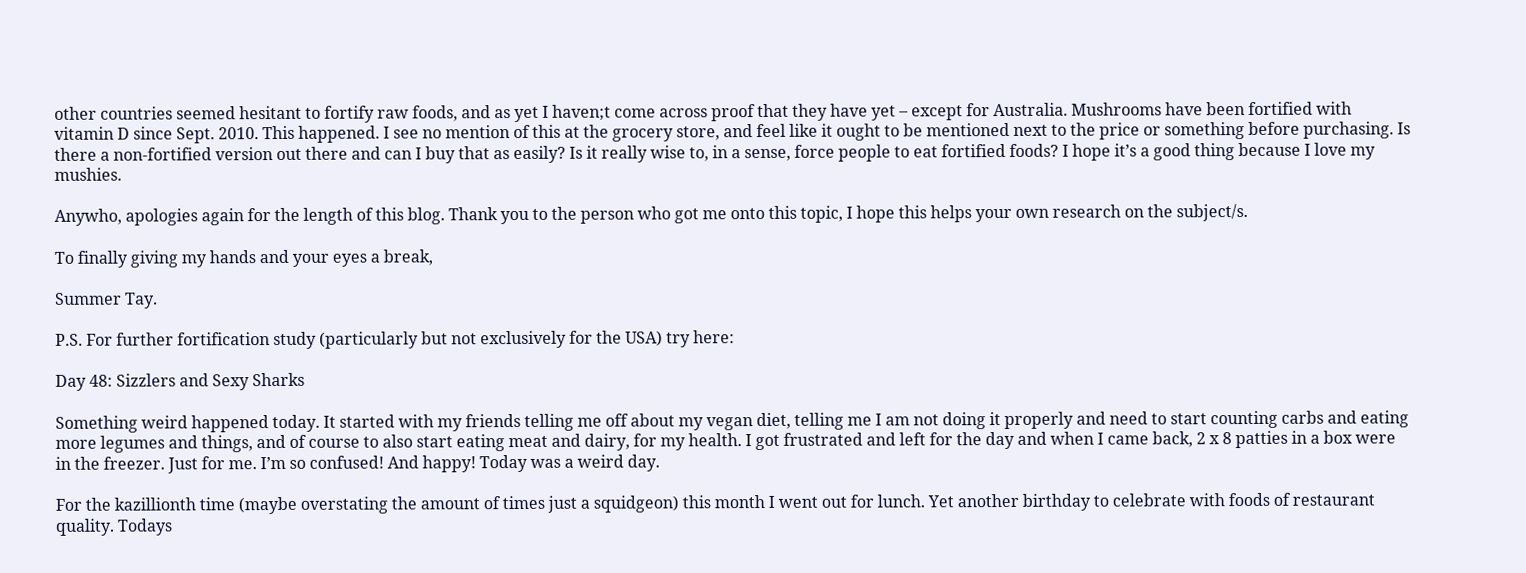other countries seemed hesitant to fortify raw foods, and as yet I haven;t come across proof that they have yet – except for Australia. Mushrooms have been fortified with vitamin D since Sept. 2010. This happened. I see no mention of this at the grocery store, and feel like it ought to be mentioned next to the price or something before purchasing. Is there a non-fortified version out there and can I buy that as easily? Is it really wise to, in a sense, force people to eat fortified foods? I hope it’s a good thing because I love my mushies.

Anywho, apologies again for the length of this blog. Thank you to the person who got me onto this topic, I hope this helps your own research on the subject/s.

To finally giving my hands and your eyes a break,

Summer Tay.

P.S. For further fortification study (particularly but not exclusively for the USA) try here:

Day 48: Sizzlers and Sexy Sharks

Something weird happened today. It started with my friends telling me off about my vegan diet, telling me I am not doing it properly and need to start counting carbs and eating more legumes and things, and of course to also start eating meat and dairy, for my health. I got frustrated and left for the day and when I came back, 2 x 8 patties in a box were in the freezer. Just for me. I’m so confused! And happy! Today was a weird day.

For the kazillionth time (maybe overstating the amount of times just a squidgeon) this month I went out for lunch. Yet another birthday to celebrate with foods of restaurant quality. Todays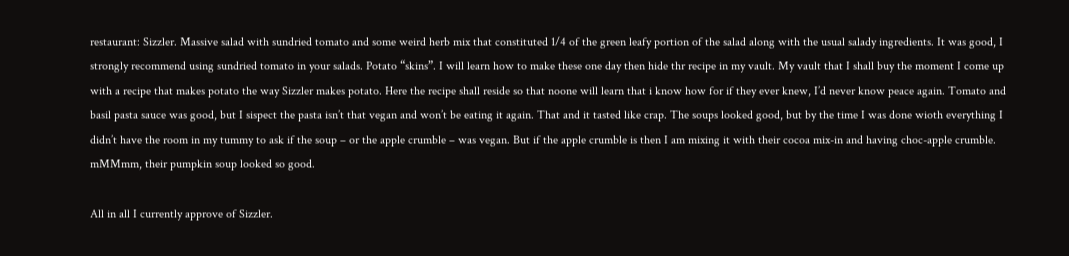restaurant: Sizzler. Massive salad with sundried tomato and some weird herb mix that constituted 1/4 of the green leafy portion of the salad along with the usual salady ingredients. It was good, I strongly recommend using sundried tomato in your salads. Potato “skins”. I will learn how to make these one day then hide thr recipe in my vault. My vault that I shall buy the moment I come up with a recipe that makes potato the way Sizzler makes potato. Here the recipe shall reside so that noone will learn that i know how for if they ever knew, I’d never know peace again. Tomato and basil pasta sauce was good, but I sispect the pasta isn’t that vegan and won’t be eating it again. That and it tasted like crap. The soups looked good, but by the time I was done wioth everything I didn’t have the room in my tummy to ask if the soup – or the apple crumble – was vegan. But if the apple crumble is then I am mixing it with their cocoa mix-in and having choc-apple crumble. mMMmm, their pumpkin soup looked so good.

All in all I currently approve of Sizzler.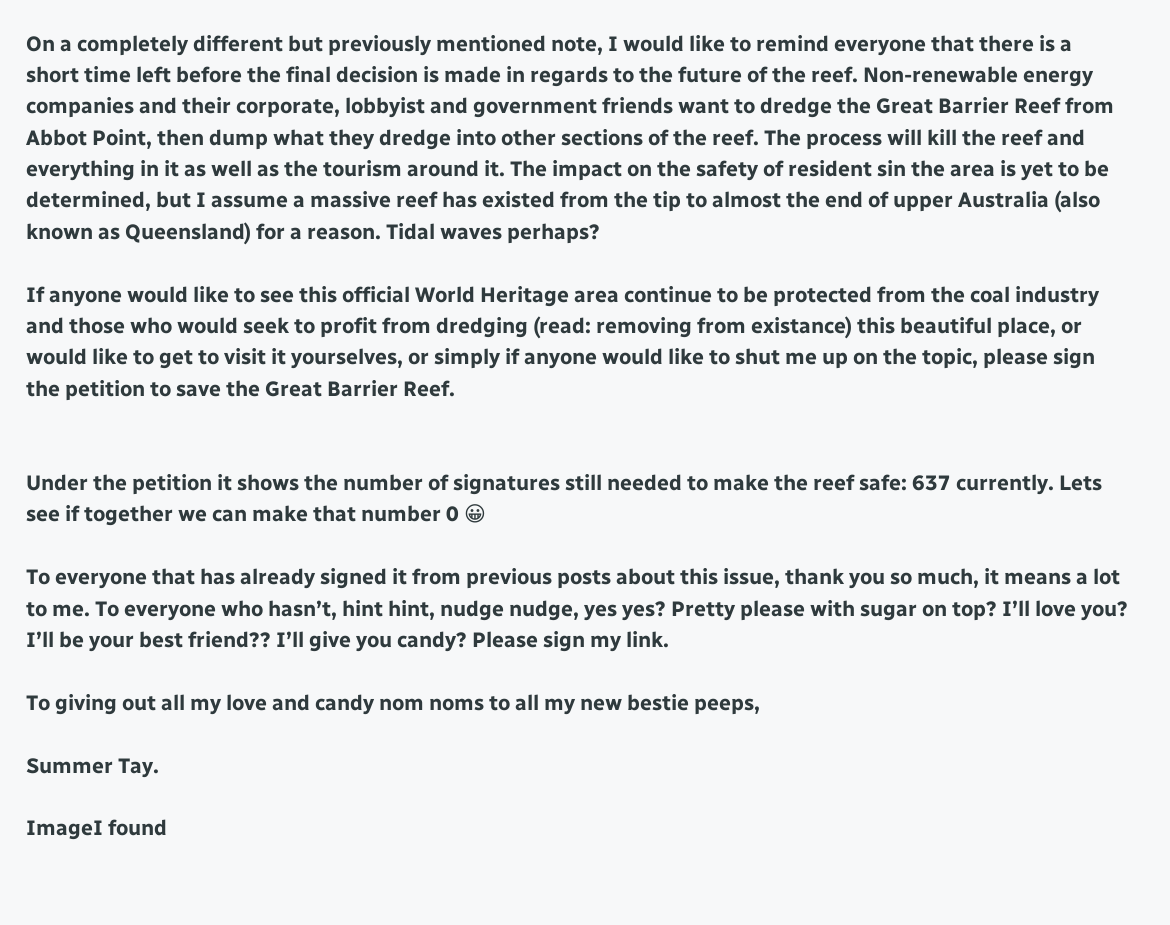On a completely different but previously mentioned note, I would like to remind everyone that there is a short time left before the final decision is made in regards to the future of the reef. Non-renewable energy companies and their corporate, lobbyist and government friends want to dredge the Great Barrier Reef from Abbot Point, then dump what they dredge into other sections of the reef. The process will kill the reef and everything in it as well as the tourism around it. The impact on the safety of resident sin the area is yet to be determined, but I assume a massive reef has existed from the tip to almost the end of upper Australia (also known as Queensland) for a reason. Tidal waves perhaps?

If anyone would like to see this official World Heritage area continue to be protected from the coal industry and those who would seek to profit from dredging (read: removing from existance) this beautiful place, or would like to get to visit it yourselves, or simply if anyone would like to shut me up on the topic, please sign the petition to save the Great Barrier Reef.


Under the petition it shows the number of signatures still needed to make the reef safe: 637 currently. Lets see if together we can make that number 0 😀

To everyone that has already signed it from previous posts about this issue, thank you so much, it means a lot to me. To everyone who hasn’t, hint hint, nudge nudge, yes yes? Pretty please with sugar on top? I’ll love you? I’ll be your best friend?? I’ll give you candy? Please sign my link.

To giving out all my love and candy nom noms to all my new bestie peeps,

Summer Tay.

ImageI found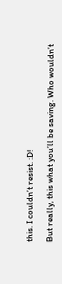this. I couldn’t resist. :D!

But really, this what you’ll be saving. Who wouldn’t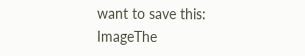want to save this:
ImageThe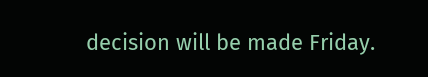decision will be made Friday.